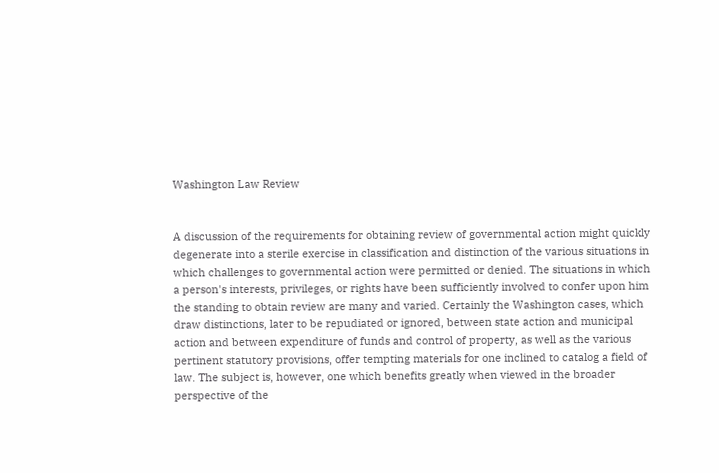Washington Law Review


A discussion of the requirements for obtaining review of governmental action might quickly degenerate into a sterile exercise in classification and distinction of the various situations in which challenges to governmental action were permitted or denied. The situations in which a person's interests, privileges, or rights have been sufficiently involved to confer upon him the standing to obtain review are many and varied. Certainly the Washington cases, which draw distinctions, later to be repudiated or ignored, between state action and municipal action and between expenditure of funds and control of property, as well as the various pertinent statutory provisions, offer tempting materials for one inclined to catalog a field of law. The subject is, however, one which benefits greatly when viewed in the broader perspective of the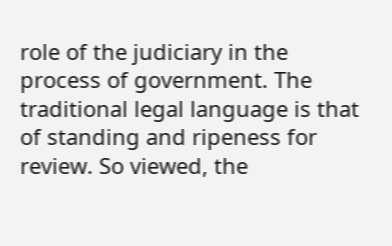role of the judiciary in the process of government. The traditional legal language is that of standing and ripeness for review. So viewed, the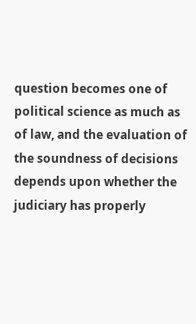question becomes one of political science as much as of law, and the evaluation of the soundness of decisions depends upon whether the judiciary has properly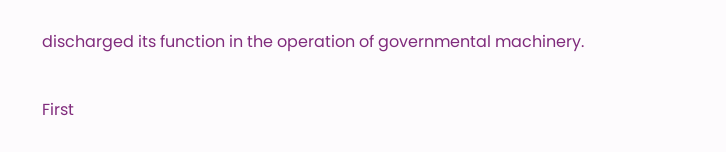discharged its function in the operation of governmental machinery.

First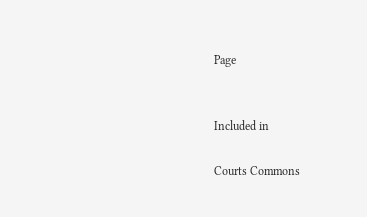Page


Included in

Courts Commons